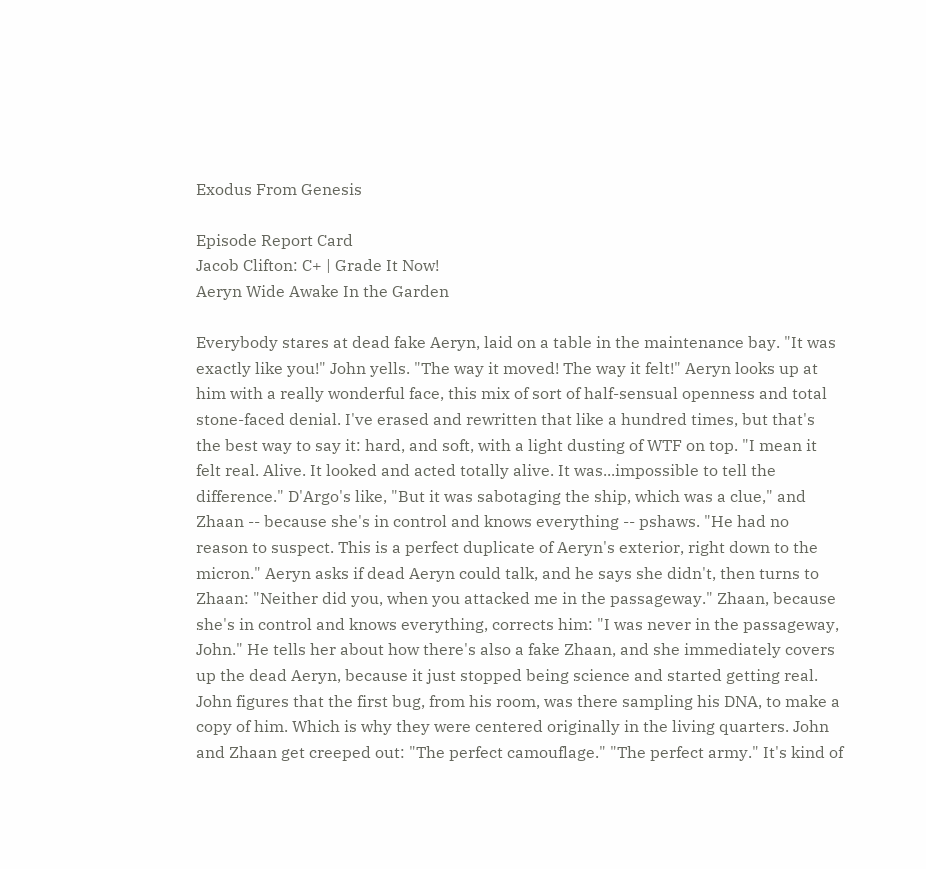Exodus From Genesis

Episode Report Card
Jacob Clifton: C+ | Grade It Now!
Aeryn Wide Awake In the Garden

Everybody stares at dead fake Aeryn, laid on a table in the maintenance bay. "It was exactly like you!" John yells. "The way it moved! The way it felt!" Aeryn looks up at him with a really wonderful face, this mix of sort of half-sensual openness and total stone-faced denial. I've erased and rewritten that like a hundred times, but that's the best way to say it: hard, and soft, with a light dusting of WTF on top. "I mean it felt real. Alive. It looked and acted totally alive. It was...impossible to tell the difference." D'Argo's like, "But it was sabotaging the ship, which was a clue," and Zhaan -- because she's in control and knows everything -- pshaws. "He had no reason to suspect. This is a perfect duplicate of Aeryn's exterior, right down to the micron." Aeryn asks if dead Aeryn could talk, and he says she didn't, then turns to Zhaan: "Neither did you, when you attacked me in the passageway." Zhaan, because she's in control and knows everything, corrects him: "I was never in the passageway, John." He tells her about how there's also a fake Zhaan, and she immediately covers up the dead Aeryn, because it just stopped being science and started getting real. John figures that the first bug, from his room, was there sampling his DNA, to make a copy of him. Which is why they were centered originally in the living quarters. John and Zhaan get creeped out: "The perfect camouflage." "The perfect army." It's kind of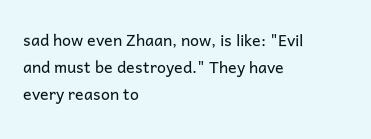sad how even Zhaan, now, is like: "Evil and must be destroyed." They have every reason to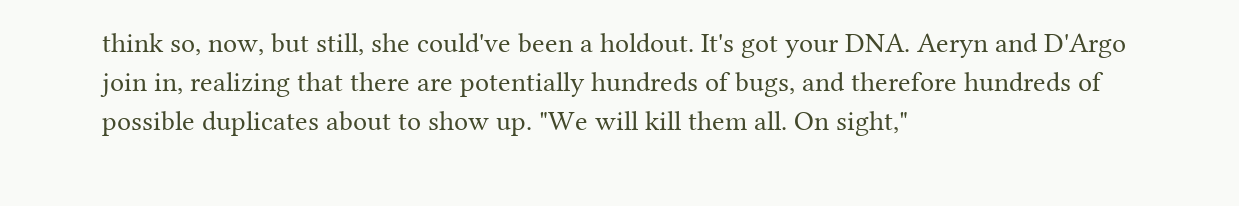think so, now, but still, she could've been a holdout. It's got your DNA. Aeryn and D'Argo join in, realizing that there are potentially hundreds of bugs, and therefore hundreds of possible duplicates about to show up. "We will kill them all. On sight,"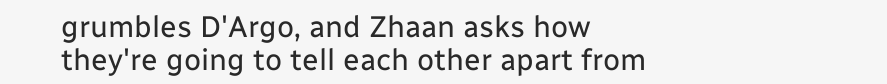grumbles D'Argo, and Zhaan asks how they're going to tell each other apart from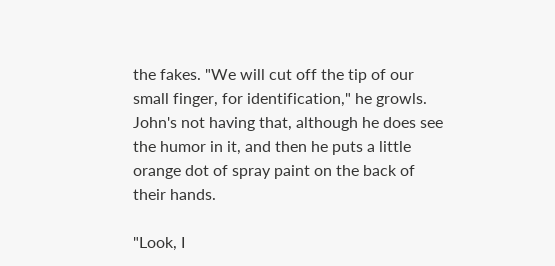the fakes. "We will cut off the tip of our small finger, for identification," he growls. John's not having that, although he does see the humor in it, and then he puts a little orange dot of spray paint on the back of their hands.

"Look, I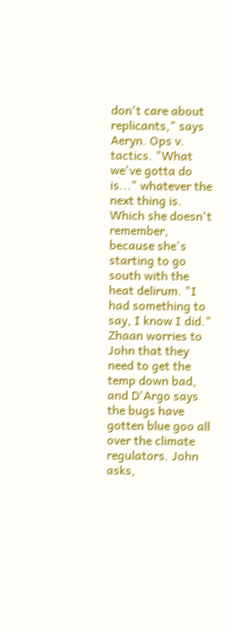don't care about replicants," says Aeryn. Ops v. tactics. "What we've gotta do is..." whatever the next thing is. Which she doesn't remember, because she's starting to go south with the heat delirum. "I had something to say, I know I did." Zhaan worries to John that they need to get the temp down bad, and D'Argo says the bugs have gotten blue goo all over the climate regulators. John asks,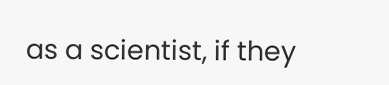as a scientist, if they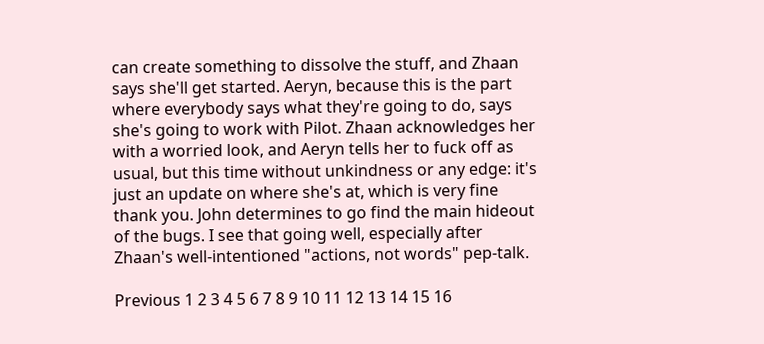can create something to dissolve the stuff, and Zhaan says she'll get started. Aeryn, because this is the part where everybody says what they're going to do, says she's going to work with Pilot. Zhaan acknowledges her with a worried look, and Aeryn tells her to fuck off as usual, but this time without unkindness or any edge: it's just an update on where she's at, which is very fine thank you. John determines to go find the main hideout of the bugs. I see that going well, especially after Zhaan's well-intentioned "actions, not words" pep-talk.

Previous 1 2 3 4 5 6 7 8 9 10 11 12 13 14 15 16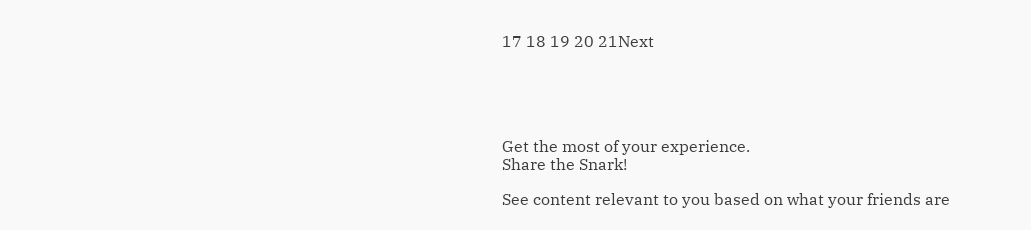17 18 19 20 21Next





Get the most of your experience.
Share the Snark!

See content relevant to you based on what your friends are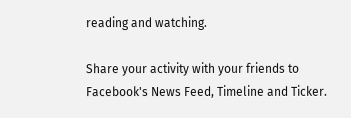reading and watching.

Share your activity with your friends to Facebook's News Feed, Timeline and Ticker.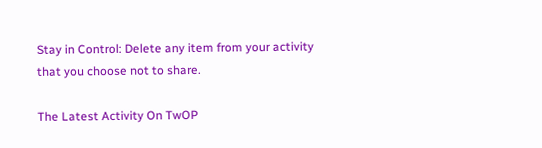Stay in Control: Delete any item from your activity that you choose not to share.

The Latest Activity On TwOP